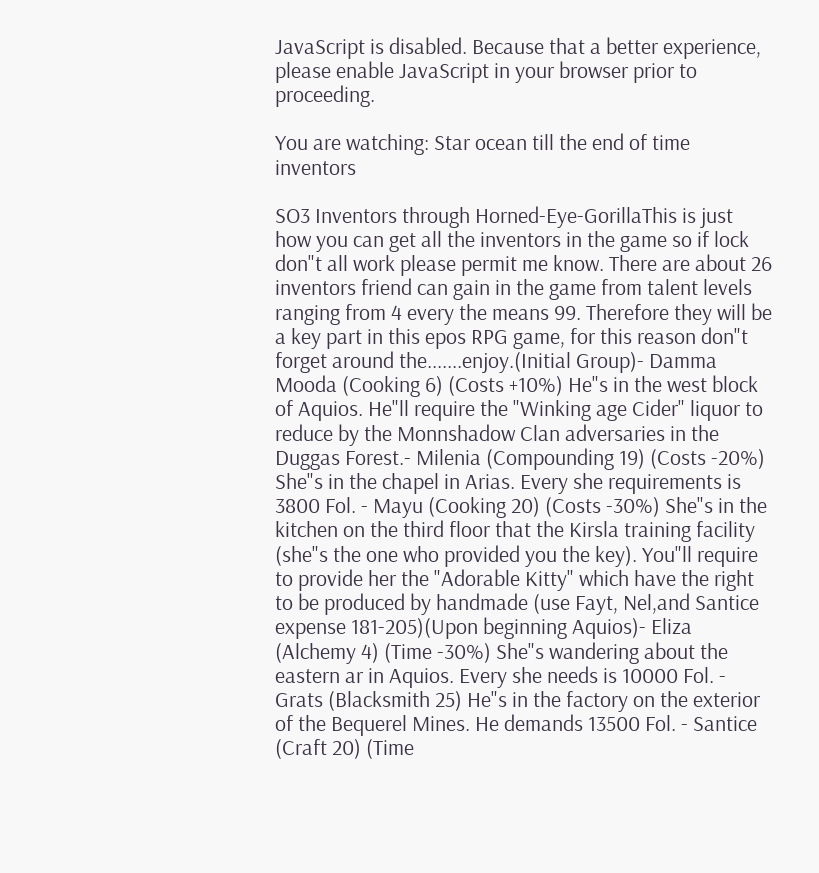JavaScript is disabled. Because that a better experience, please enable JavaScript in your browser prior to proceeding.

You are watching: Star ocean till the end of time inventors

SO3 Inventors through Horned-Eye-GorillaThis is just how you can get all the inventors in the game so if lock don"t all work please permit me know. There are about 26 inventors friend can gain in the game from talent levels ranging from 4 every the means 99. Therefore they will be a key part in this epos RPG game, for this reason don"t forget around the.......enjoy.(Initial Group)- Damma Mooda (Cooking 6) (Costs +10%) He"s in the west block of Aquios. He"ll require the "Winking age Cider" liquor to reduce by the Monnshadow Clan adversaries in the Duggas Forest.- Milenia (Compounding 19) (Costs -20%) She"s in the chapel in Arias. Every she requirements is 3800 Fol. - Mayu (Cooking 20) (Costs -30%) She"s in the kitchen on the third floor that the Kirsla training facility (she"s the one who provided you the key). You"ll require to provide her the "Adorable Kitty" which have the right to be produced by handmade (use Fayt, Nel,and Santice expense 181-205)(Upon beginning Aquios)- Eliza (Alchemy 4) (Time -30%) She"s wandering about the eastern ar in Aquios. Every she needs is 10000 Fol. - Grats (Blacksmith 25) He"s in the factory on the exterior of the Bequerel Mines. He demands 13500 Fol. - Santice (Craft 20) (Time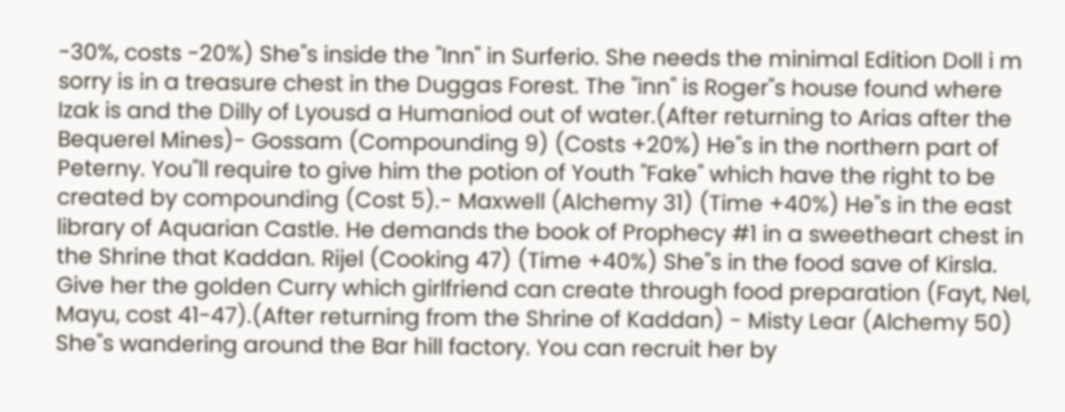-30%, costs -20%) She"s inside the "Inn" in Surferio. She needs the minimal Edition Doll i m sorry is in a treasure chest in the Duggas Forest. The "inn" is Roger"s house found where Izak is and the Dilly of Lyousd a Humaniod out of water.(After returning to Arias after the Bequerel Mines)- Gossam (Compounding 9) (Costs +20%) He"s in the northern part of Peterny. You"ll require to give him the potion of Youth "Fake" which have the right to be created by compounding (Cost 5).- Maxwell (Alchemy 31) (Time +40%) He"s in the east library of Aquarian Castle. He demands the book of Prophecy #1 in a sweetheart chest in the Shrine that Kaddan. Rijel (Cooking 47) (Time +40%) She"s in the food save of Kirsla. Give her the golden Curry which girlfriend can create through food preparation (Fayt, Nel, Mayu, cost 41-47).(After returning from the Shrine of Kaddan) - Misty Lear (Alchemy 50) She"s wandering around the Bar hill factory. You can recruit her by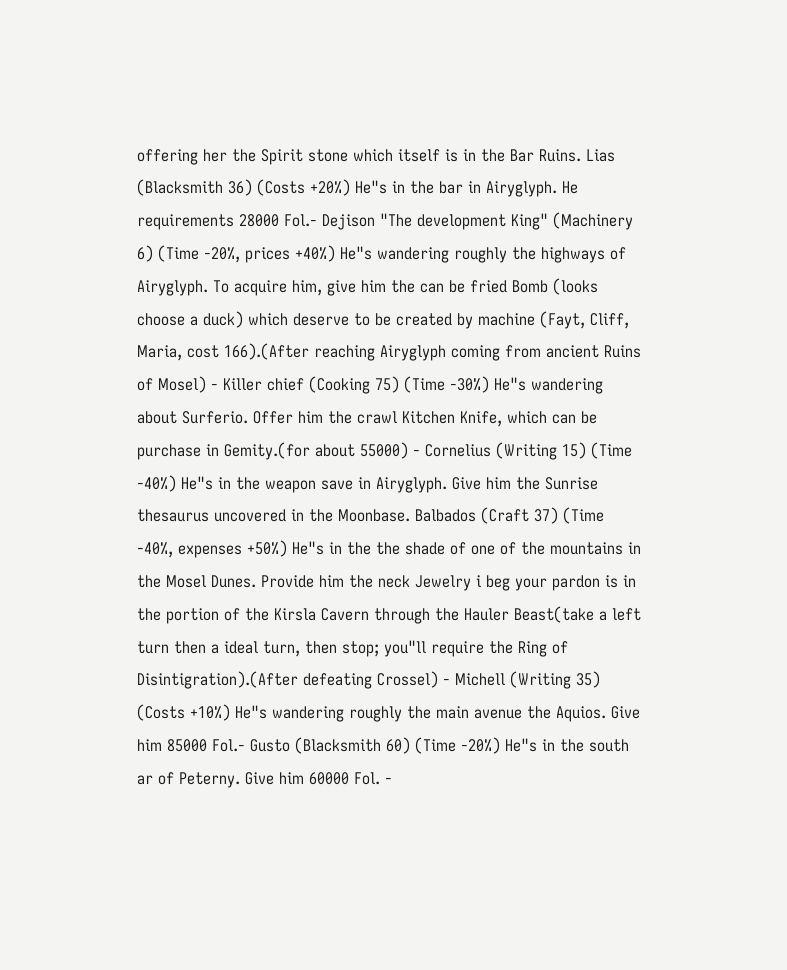offering her the Spirit stone which itself is in the Bar Ruins. Lias (Blacksmith 36) (Costs +20%) He"s in the bar in Airyglyph. He requirements 28000 Fol.- Dejison "The development King" (Machinery 6) (Time -20%, prices +40%) He"s wandering roughly the highways of Airyglyph. To acquire him, give him the can be fried Bomb (looks choose a duck) which deserve to be created by machine (Fayt, Cliff, Maria, cost 166).(After reaching Airyglyph coming from ancient Ruins of Mosel) - Killer chief (Cooking 75) (Time -30%) He"s wandering about Surferio. Offer him the crawl Kitchen Knife, which can be purchase in Gemity.(for about 55000) - Cornelius (Writing 15) (Time -40%) He"s in the weapon save in Airyglyph. Give him the Sunrise thesaurus uncovered in the Moonbase. Balbados (Craft 37) (Time -40%, expenses +50%) He"s in the the shade of one of the mountains in the Mosel Dunes. Provide him the neck Jewelry i beg your pardon is in the portion of the Kirsla Cavern through the Hauler Beast(take a left turn then a ideal turn, then stop; you"ll require the Ring of Disintigration).(After defeating Crossel) - Michell (Writing 35) (Costs +10%) He"s wandering roughly the main avenue the Aquios. Give him 85000 Fol.- Gusto (Blacksmith 60) (Time -20%) He"s in the south ar of Peterny. Give him 60000 Fol. -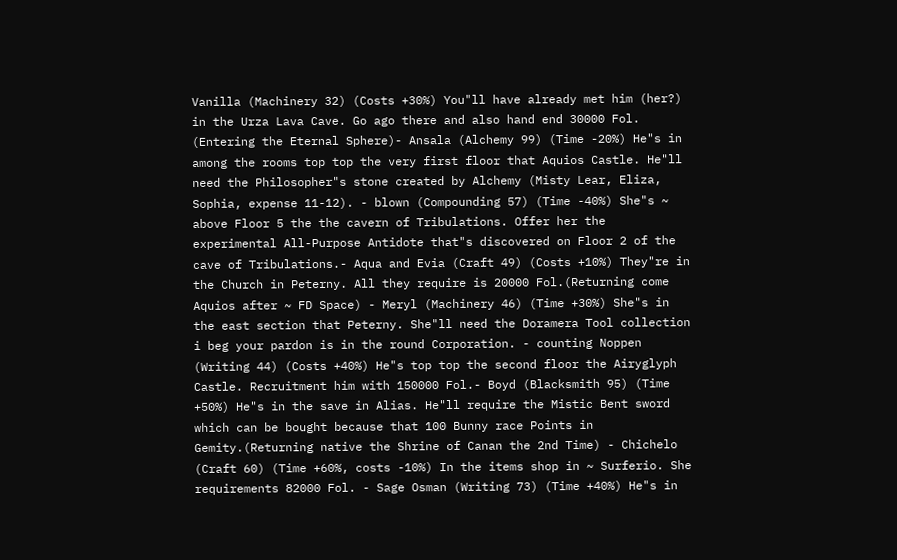Vanilla (Machinery 32) (Costs +30%) You"ll have already met him (her?) in the Urza Lava Cave. Go ago there and also hand end 30000 Fol. (Entering the Eternal Sphere)- Ansala (Alchemy 99) (Time -20%) He"s in among the rooms top top the very first floor that Aquios Castle. He"ll need the Philosopher"s stone created by Alchemy (Misty Lear, Eliza, Sophia, expense 11-12). - blown (Compounding 57) (Time -40%) She"s ~ above Floor 5 the the cavern of Tribulations. Offer her the experimental All-Purpose Antidote that"s discovered on Floor 2 of the cave of Tribulations.- Aqua and Evia (Craft 49) (Costs +10%) They"re in the Church in Peterny. All they require is 20000 Fol.(Returning come Aquios after ~ FD Space) - Meryl (Machinery 46) (Time +30%) She"s in the east section that Peterny. She"ll need the Doramera Tool collection i beg your pardon is in the round Corporation. - counting Noppen (Writing 44) (Costs +40%) He"s top top the second floor the Airyglyph Castle. Recruitment him with 150000 Fol.- Boyd (Blacksmith 95) (Time +50%) He"s in the save in Alias. He"ll require the Mistic Bent sword which can be bought because that 100 Bunny race Points in Gemity.(Returning native the Shrine of Canan the 2nd Time) - Chichelo (Craft 60) (Time +60%, costs -10%) In the items shop in ~ Surferio. She requirements 82000 Fol. - Sage Osman (Writing 73) (Time +40%) He"s in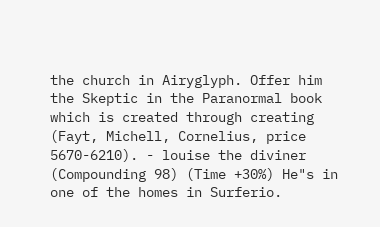the church in Airyglyph. Offer him the Skeptic in the Paranormal book which is created through creating (Fayt, Michell, Cornelius, price 5670-6210). - louise the diviner (Compounding 98) (Time +30%) He"s in one of the homes in Surferio.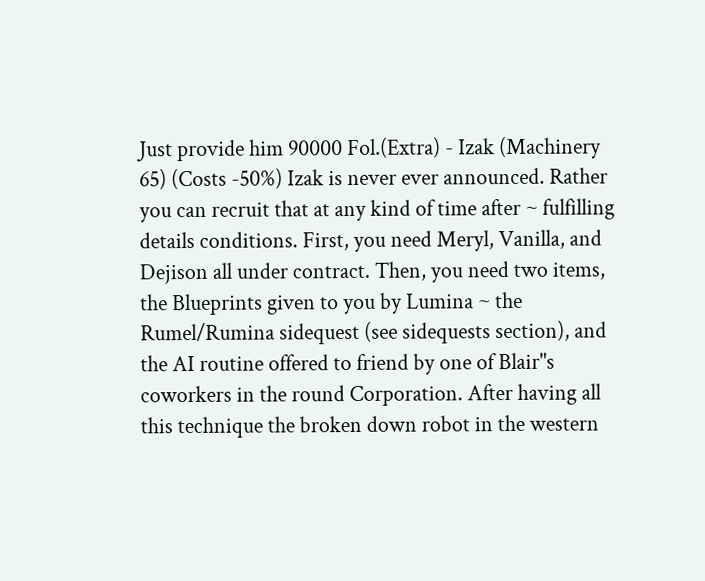Just provide him 90000 Fol.(Extra) - Izak (Machinery 65) (Costs -50%) Izak is never ever announced. Rather you can recruit that at any kind of time after ~ fulfilling details conditions. First, you need Meryl, Vanilla, and Dejison all under contract. Then, you need two items, the Blueprints given to you by Lumina ~ the Rumel/Rumina sidequest (see sidequests section), and the AI routine offered to friend by one of Blair"s coworkers in the round Corporation. After having all this technique the broken down robot in the western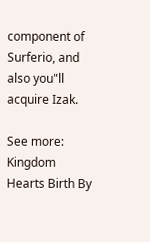component of Surferio, and also you"ll acquire Izak.

See more: Kingdom Hearts Birth By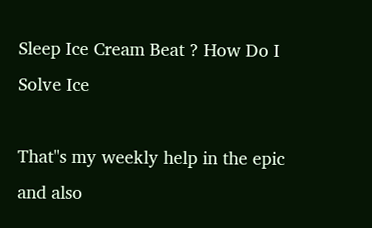Sleep Ice Cream Beat ? How Do I Solve Ice

That"s my weekly help in the epic and also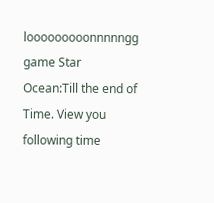looooooooonnnnngg game Star Ocean:Till the end of Time. View you following time